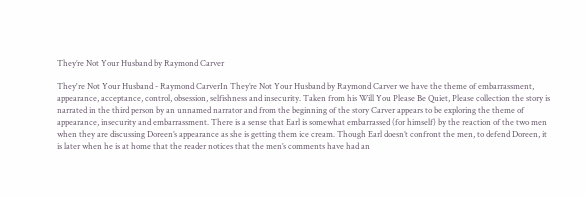They’re Not Your Husband by Raymond Carver

They're Not Your Husband - Raymond CarverIn They’re Not Your Husband by Raymond Carver we have the theme of embarrassment, appearance, acceptance, control, obsession, selfishness and insecurity. Taken from his Will You Please Be Quiet, Please collection the story is narrated in the third person by an unnamed narrator and from the beginning of the story Carver appears to be exploring the theme of appearance, insecurity and embarrassment. There is a sense that Earl is somewhat embarrassed (for himself) by the reaction of the two men when they are discussing Doreen’s appearance as she is getting them ice cream. Though Earl doesn’t confront the men, to defend Doreen, it is later when he is at home that the reader notices that the men’s comments have had an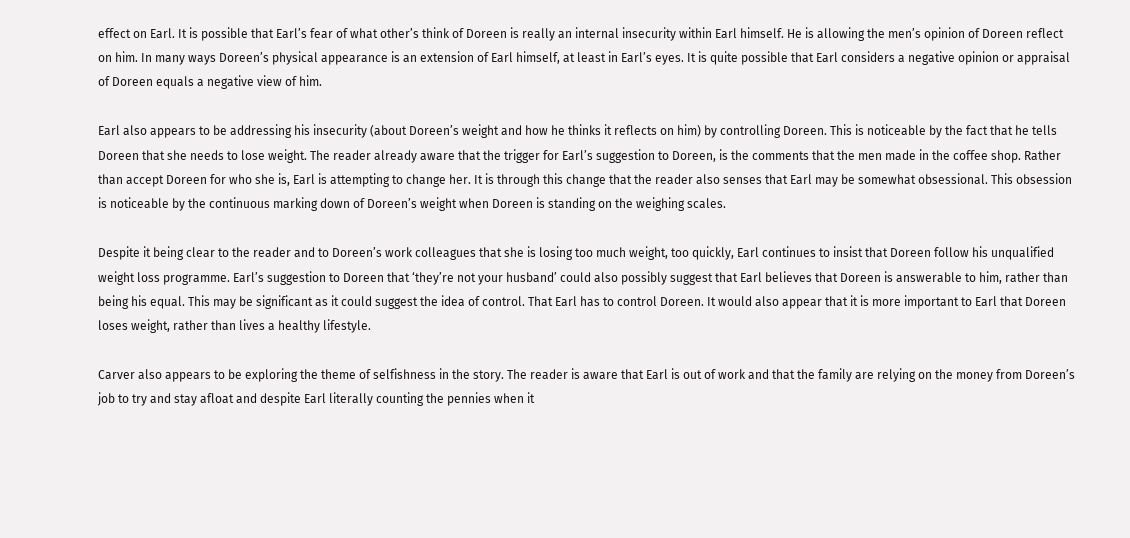effect on Earl. It is possible that Earl’s fear of what other’s think of Doreen is really an internal insecurity within Earl himself. He is allowing the men’s opinion of Doreen reflect on him. In many ways Doreen’s physical appearance is an extension of Earl himself, at least in Earl’s eyes. It is quite possible that Earl considers a negative opinion or appraisal of Doreen equals a negative view of him.

Earl also appears to be addressing his insecurity (about Doreen’s weight and how he thinks it reflects on him) by controlling Doreen. This is noticeable by the fact that he tells Doreen that she needs to lose weight. The reader already aware that the trigger for Earl’s suggestion to Doreen, is the comments that the men made in the coffee shop. Rather than accept Doreen for who she is, Earl is attempting to change her. It is through this change that the reader also senses that Earl may be somewhat obsessional. This obsession is noticeable by the continuous marking down of Doreen’s weight when Doreen is standing on the weighing scales.

Despite it being clear to the reader and to Doreen’s work colleagues that she is losing too much weight, too quickly, Earl continues to insist that Doreen follow his unqualified weight loss programme. Earl’s suggestion to Doreen that ‘they’re not your husband’ could also possibly suggest that Earl believes that Doreen is answerable to him, rather than being his equal. This may be significant as it could suggest the idea of control. That Earl has to control Doreen. It would also appear that it is more important to Earl that Doreen loses weight, rather than lives a healthy lifestyle.

Carver also appears to be exploring the theme of selfishness in the story. The reader is aware that Earl is out of work and that the family are relying on the money from Doreen’s job to try and stay afloat and despite Earl literally counting the pennies when it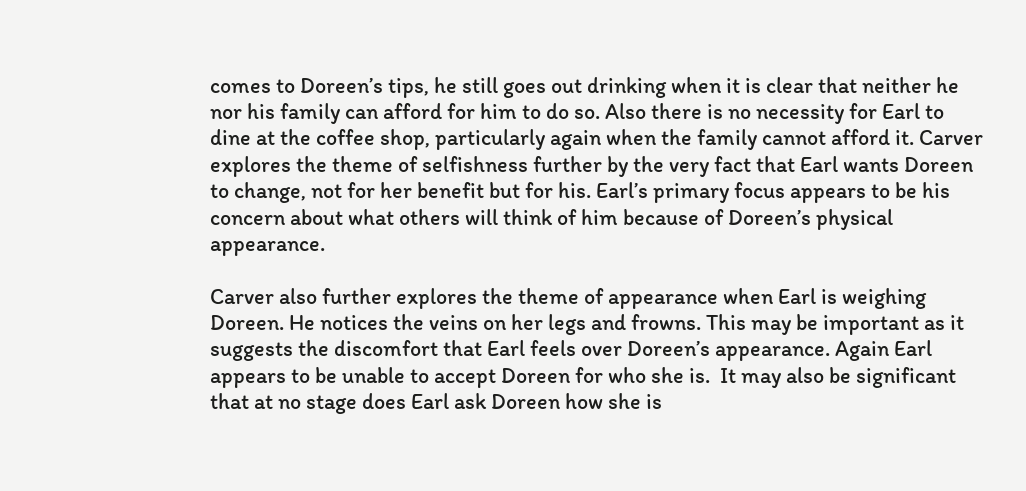comes to Doreen’s tips, he still goes out drinking when it is clear that neither he nor his family can afford for him to do so. Also there is no necessity for Earl to dine at the coffee shop, particularly again when the family cannot afford it. Carver explores the theme of selfishness further by the very fact that Earl wants Doreen to change, not for her benefit but for his. Earl’s primary focus appears to be his concern about what others will think of him because of Doreen’s physical appearance.

Carver also further explores the theme of appearance when Earl is weighing Doreen. He notices the veins on her legs and frowns. This may be important as it suggests the discomfort that Earl feels over Doreen’s appearance. Again Earl appears to be unable to accept Doreen for who she is.  It may also be significant that at no stage does Earl ask Doreen how she is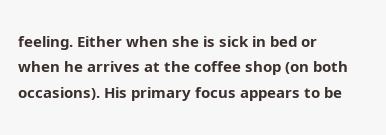feeling. Either when she is sick in bed or when he arrives at the coffee shop (on both occasions). His primary focus appears to be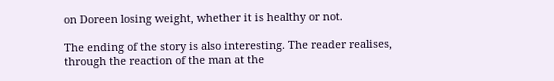on Doreen losing weight, whether it is healthy or not.

The ending of the story is also interesting. The reader realises, through the reaction of the man at the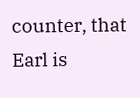counter, that Earl is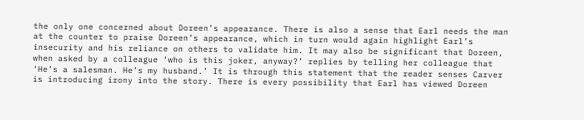the only one concerned about Doreen’s appearance. There is also a sense that Earl needs the man at the counter to praise Doreen’s appearance, which in turn would again highlight Earl’s insecurity and his reliance on others to validate him. It may also be significant that Doreen, when asked by a colleague ‘who is this joker, anyway?’ replies by telling her colleague that ‘He’s a salesman. He’s my husband.’ It is through this statement that the reader senses Carver is introducing irony into the story. There is every possibility that Earl has viewed Doreen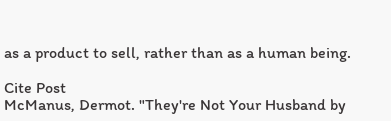as a product to sell, rather than as a human being.

Cite Post
McManus, Dermot. "They're Not Your Husband by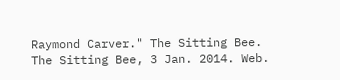Raymond Carver." The Sitting Bee. The Sitting Bee, 3 Jan. 2014. Web.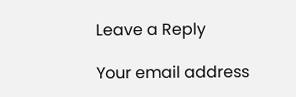Leave a Reply

Your email address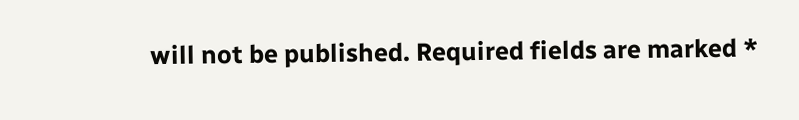will not be published. Required fields are marked *